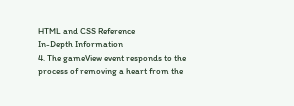HTML and CSS Reference
In-Depth Information
4. The gameView event responds to the process of removing a heart from the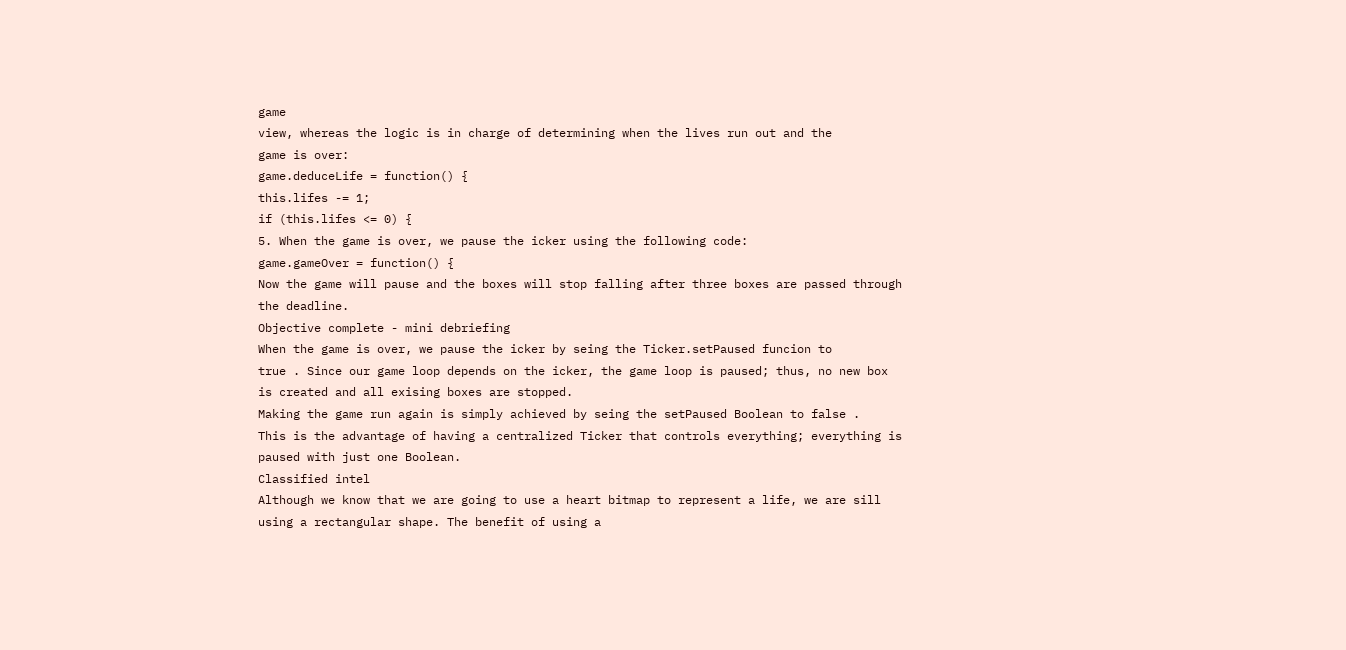game
view, whereas the logic is in charge of determining when the lives run out and the
game is over:
game.deduceLife = function() {
this.lifes -= 1;
if (this.lifes <= 0) {
5. When the game is over, we pause the icker using the following code:
game.gameOver = function() {
Now the game will pause and the boxes will stop falling after three boxes are passed through
the deadline.
Objective complete - mini debriefing
When the game is over, we pause the icker by seing the Ticker.setPaused funcion to
true . Since our game loop depends on the icker, the game loop is paused; thus, no new box
is created and all exising boxes are stopped.
Making the game run again is simply achieved by seing the setPaused Boolean to false .
This is the advantage of having a centralized Ticker that controls everything; everything is
paused with just one Boolean.
Classified intel
Although we know that we are going to use a heart bitmap to represent a life, we are sill
using a rectangular shape. The benefit of using a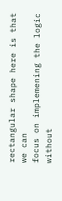rectangular shape here is that we can
focus on implemening the logic without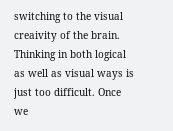switching to the visual creaivity of the brain.
Thinking in both logical as well as visual ways is just too difficult. Once we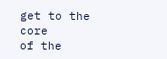get to the core
of the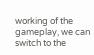working of the gameplay, we can switch to the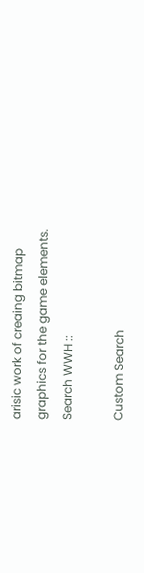arisic work of creaing bitmap
graphics for the game elements.
Search WWH ::

Custom Search